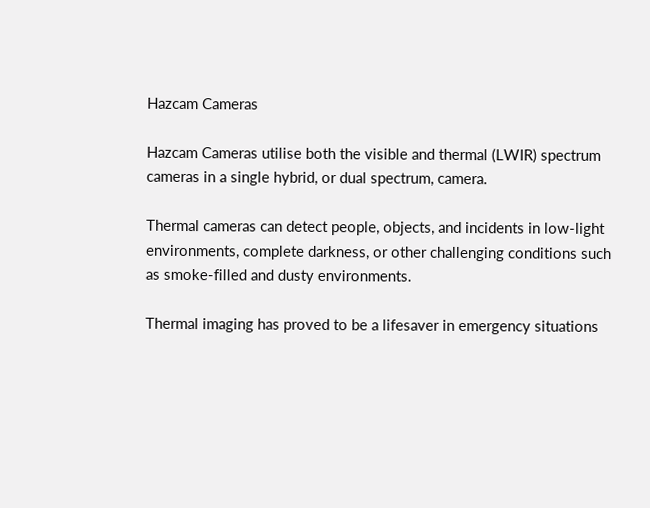Hazcam Cameras

Hazcam Cameras utilise both the visible and thermal (LWIR) spectrum cameras in a single hybrid, or dual spectrum, camera.

Thermal cameras can detect people, objects, and incidents in low-light environments, complete darkness, or other challenging conditions such as smoke-filled and dusty environments.

Thermal imaging has proved to be a lifesaver in emergency situations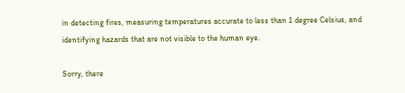in detecting fires, measuring temperatures accurate to less than 1 degree Celsius, and identifying hazards that are not visible to the human eye.

Sorry, there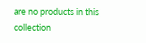are no products in this collection